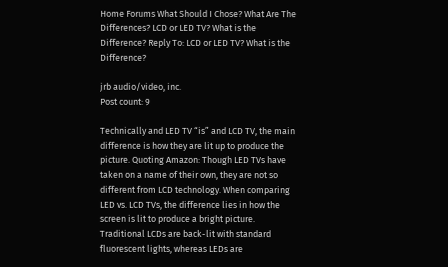Home Forums What Should I Chose? What Are The Differences? LCD or LED TV? What is the Difference? Reply To: LCD or LED TV? What is the Difference?

jrb audio/video, inc.
Post count: 9

Technically and LED TV “is” and LCD TV, the main difference is how they are lit up to produce the picture. Quoting Amazon: Though LED TVs have taken on a name of their own, they are not so different from LCD technology. When comparing LED vs. LCD TVs, the difference lies in how the screen is lit to produce a bright picture. Traditional LCDs are back-lit with standard fluorescent lights, whereas LEDs are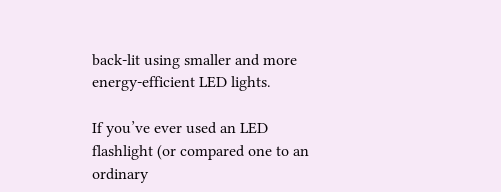back-lit using smaller and more energy-efficient LED lights.

If you’ve ever used an LED flashlight (or compared one to an ordinary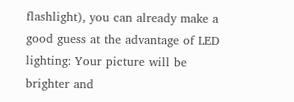flashlight), you can already make a good guess at the advantage of LED lighting: Your picture will be brighter and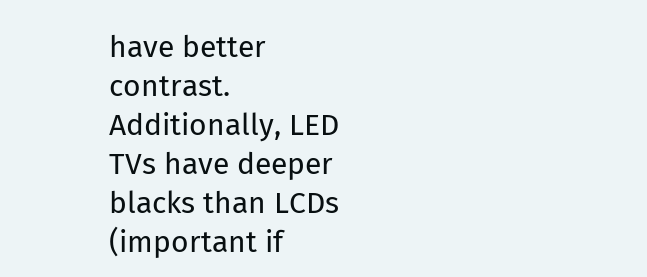have better contrast. Additionally, LED TVs have deeper blacks than LCDs (important if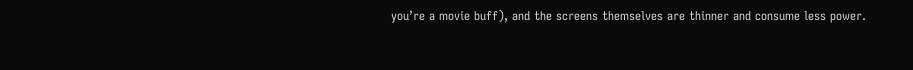you’re a movie buff), and the screens themselves are thinner and consume less power.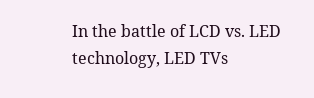In the battle of LCD vs. LED technology, LED TVs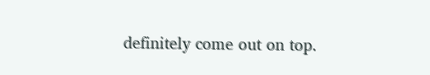definitely come out on top.